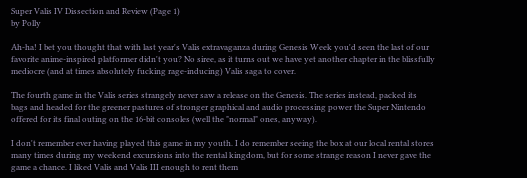Super Valis IV Dissection and Review (Page 1)
by Polly

Ah-ha! I bet you thought that with last year's Valis extravaganza during Genesis Week you'd seen the last of our favorite anime-inspired platformer didn't you? No siree, as it turns out we have yet another chapter in the blissfully mediocre (and at times absolutely fucking rage-inducing) Valis saga to cover.

The fourth game in the Valis series strangely never saw a release on the Genesis. The series instead, packed its bags and headed for the greener pastures of stronger graphical and audio processing power the Super Nintendo offered for its final outing on the 16-bit consoles (well the "normal" ones, anyway).

I don't remember ever having played this game in my youth. I do remember seeing the box at our local rental stores many times during my weekend excursions into the rental kingdom, but for some strange reason I never gave the game a chance. I liked Valis and Valis III enough to rent them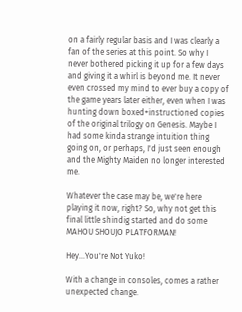on a fairly regular basis and I was clearly a fan of the series at this point. So why I never bothered picking it up for a few days and giving it a whirl is beyond me. It never even crossed my mind to ever buy a copy of the game years later either, even when I was hunting down boxed+instructioned copies of the original trilogy on Genesis. Maybe I had some kinda strange intuition thing going on, or perhaps, I'd just seen enough and the Mighty Maiden no longer interested me.

Whatever the case may be, we're here playing it now, right? So, why not get this final little shindig started and do some MAHOU SHOUJO PLATFORMAN!

Hey...You're Not Yuko!

With a change in consoles, comes a rather unexpected change.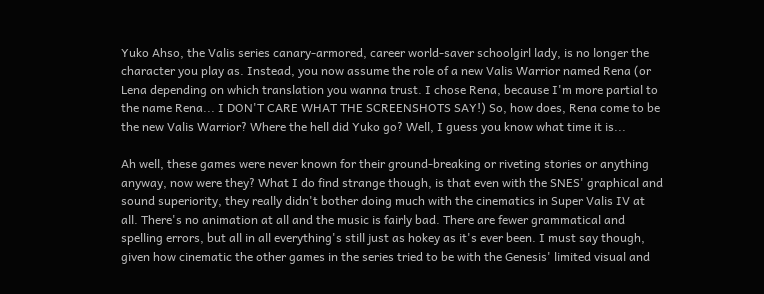Yuko Ahso, the Valis series canary-armored, career world-saver schoolgirl lady, is no longer the character you play as. Instead, you now assume the role of a new Valis Warrior named Rena (or Lena depending on which translation you wanna trust. I chose Rena, because I'm more partial to the name Rena... I DON'T CARE WHAT THE SCREENSHOTS SAY!) So, how does, Rena come to be the new Valis Warrior? Where the hell did Yuko go? Well, I guess you know what time it is...

Ah well, these games were never known for their ground-breaking or riveting stories or anything anyway, now were they? What I do find strange though, is that even with the SNES' graphical and sound superiority, they really didn't bother doing much with the cinematics in Super Valis IV at all. There's no animation at all and the music is fairly bad. There are fewer grammatical and spelling errors, but all in all everything's still just as hokey as it's ever been. I must say though, given how cinematic the other games in the series tried to be with the Genesis' limited visual and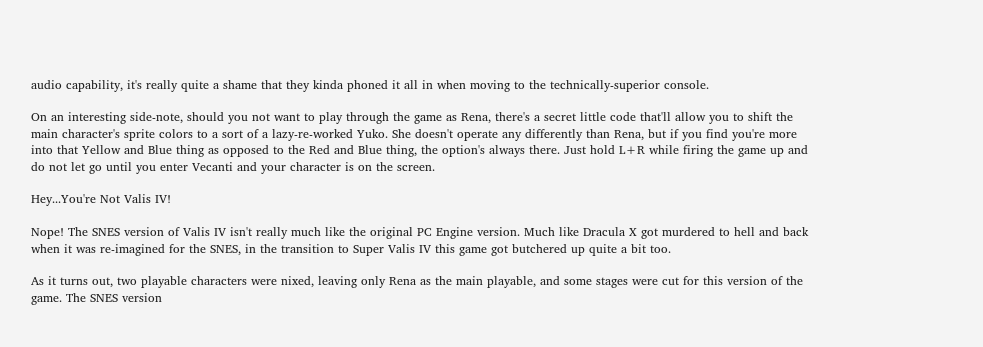audio capability, it's really quite a shame that they kinda phoned it all in when moving to the technically-superior console.

On an interesting side-note, should you not want to play through the game as Rena, there's a secret little code that'll allow you to shift the main character's sprite colors to a sort of a lazy-re-worked Yuko. She doesn't operate any differently than Rena, but if you find you're more into that Yellow and Blue thing as opposed to the Red and Blue thing, the option's always there. Just hold L+R while firing the game up and do not let go until you enter Vecanti and your character is on the screen.

Hey...You're Not Valis IV!

Nope! The SNES version of Valis IV isn't really much like the original PC Engine version. Much like Dracula X got murdered to hell and back when it was re-imagined for the SNES, in the transition to Super Valis IV this game got butchered up quite a bit too.

As it turns out, two playable characters were nixed, leaving only Rena as the main playable, and some stages were cut for this version of the game. The SNES version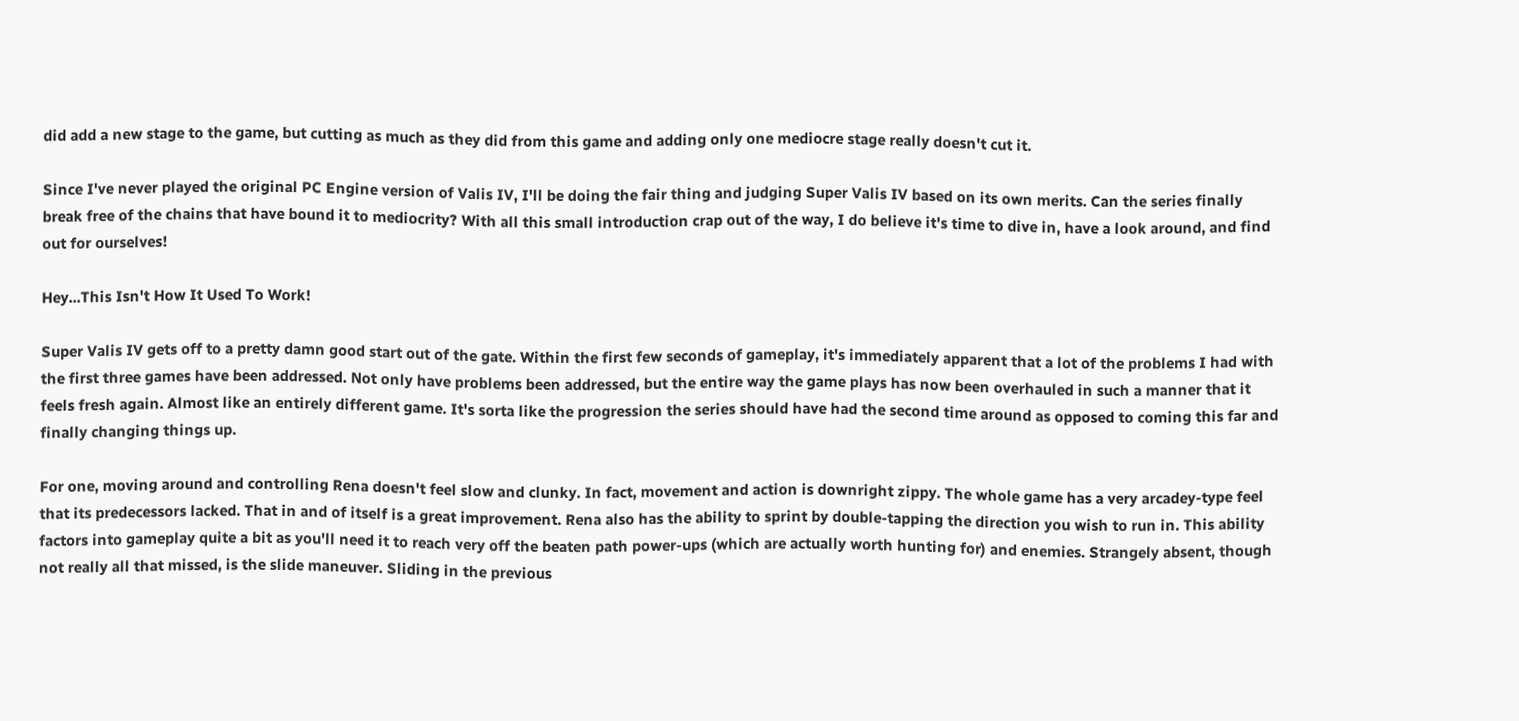did add a new stage to the game, but cutting as much as they did from this game and adding only one mediocre stage really doesn't cut it.

Since I've never played the original PC Engine version of Valis IV, I'll be doing the fair thing and judging Super Valis IV based on its own merits. Can the series finally break free of the chains that have bound it to mediocrity? With all this small introduction crap out of the way, I do believe it's time to dive in, have a look around, and find out for ourselves!

Hey...This Isn't How It Used To Work!

Super Valis IV gets off to a pretty damn good start out of the gate. Within the first few seconds of gameplay, it's immediately apparent that a lot of the problems I had with the first three games have been addressed. Not only have problems been addressed, but the entire way the game plays has now been overhauled in such a manner that it feels fresh again. Almost like an entirely different game. It's sorta like the progression the series should have had the second time around as opposed to coming this far and finally changing things up.

For one, moving around and controlling Rena doesn't feel slow and clunky. In fact, movement and action is downright zippy. The whole game has a very arcadey-type feel that its predecessors lacked. That in and of itself is a great improvement. Rena also has the ability to sprint by double-tapping the direction you wish to run in. This ability factors into gameplay quite a bit as you'll need it to reach very off the beaten path power-ups (which are actually worth hunting for) and enemies. Strangely absent, though not really all that missed, is the slide maneuver. Sliding in the previous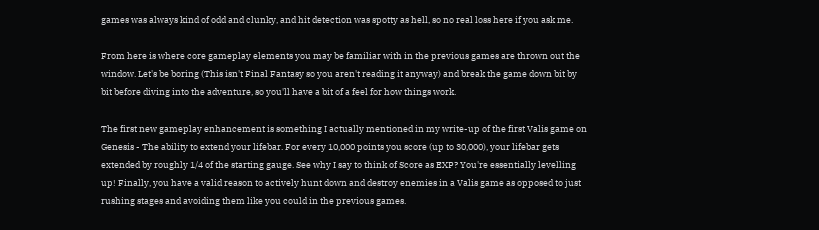games was always kind of odd and clunky, and hit detection was spotty as hell, so no real loss here if you ask me.

From here is where core gameplay elements you may be familiar with in the previous games are thrown out the window. Let's be boring (This isn't Final Fantasy so you aren't reading it anyway) and break the game down bit by bit before diving into the adventure, so you'll have a bit of a feel for how things work.

The first new gameplay enhancement is something I actually mentioned in my write-up of the first Valis game on Genesis - The ability to extend your lifebar. For every 10,000 points you score (up to 30,000), your lifebar gets extended by roughly 1/4 of the starting gauge. See why I say to think of Score as EXP? You're essentially levelling up! Finally, you have a valid reason to actively hunt down and destroy enemies in a Valis game as opposed to just rushing stages and avoiding them like you could in the previous games.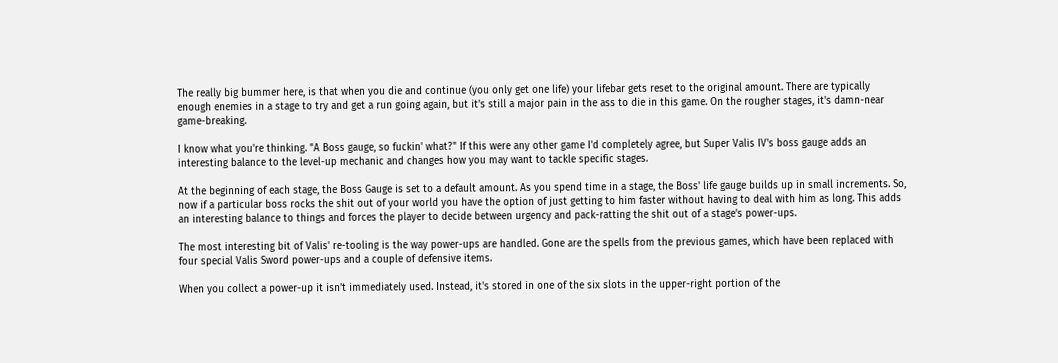The really big bummer here, is that when you die and continue (you only get one life) your lifebar gets reset to the original amount. There are typically enough enemies in a stage to try and get a run going again, but it's still a major pain in the ass to die in this game. On the rougher stages, it's damn-near game-breaking.

I know what you're thinking. "A Boss gauge, so fuckin' what?" If this were any other game I'd completely agree, but Super Valis IV's boss gauge adds an interesting balance to the level-up mechanic and changes how you may want to tackle specific stages.

At the beginning of each stage, the Boss Gauge is set to a default amount. As you spend time in a stage, the Boss' life gauge builds up in small increments. So, now if a particular boss rocks the shit out of your world you have the option of just getting to him faster without having to deal with him as long. This adds an interesting balance to things and forces the player to decide between urgency and pack-ratting the shit out of a stage's power-ups.

The most interesting bit of Valis' re-tooling is the way power-ups are handled. Gone are the spells from the previous games, which have been replaced with four special Valis Sword power-ups and a couple of defensive items.

When you collect a power-up it isn't immediately used. Instead, it's stored in one of the six slots in the upper-right portion of the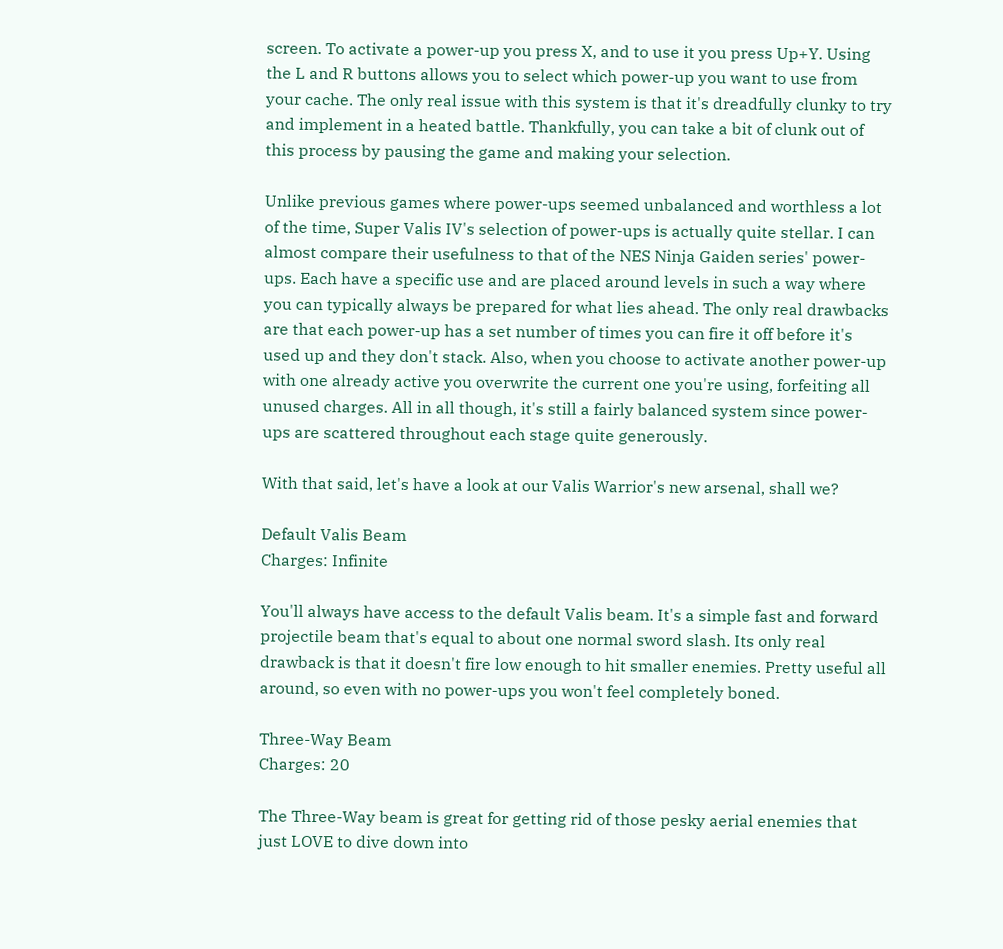screen. To activate a power-up you press X, and to use it you press Up+Y. Using the L and R buttons allows you to select which power-up you want to use from your cache. The only real issue with this system is that it's dreadfully clunky to try and implement in a heated battle. Thankfully, you can take a bit of clunk out of this process by pausing the game and making your selection.

Unlike previous games where power-ups seemed unbalanced and worthless a lot of the time, Super Valis IV's selection of power-ups is actually quite stellar. I can almost compare their usefulness to that of the NES Ninja Gaiden series' power-ups. Each have a specific use and are placed around levels in such a way where you can typically always be prepared for what lies ahead. The only real drawbacks are that each power-up has a set number of times you can fire it off before it's used up and they don't stack. Also, when you choose to activate another power-up with one already active you overwrite the current one you're using, forfeiting all unused charges. All in all though, it's still a fairly balanced system since power-ups are scattered throughout each stage quite generously.

With that said, let's have a look at our Valis Warrior's new arsenal, shall we?

Default Valis Beam
Charges: Infinite

You'll always have access to the default Valis beam. It's a simple fast and forward projectile beam that's equal to about one normal sword slash. Its only real drawback is that it doesn't fire low enough to hit smaller enemies. Pretty useful all around, so even with no power-ups you won't feel completely boned.

Three-Way Beam
Charges: 20

The Three-Way beam is great for getting rid of those pesky aerial enemies that just LOVE to dive down into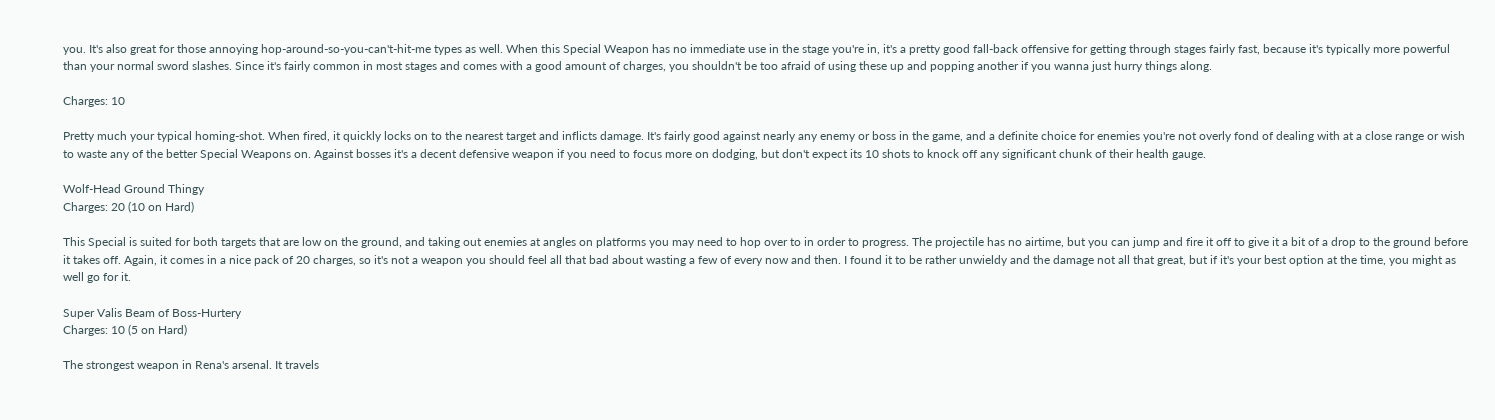you. It's also great for those annoying hop-around-so-you-can't-hit-me types as well. When this Special Weapon has no immediate use in the stage you're in, it's a pretty good fall-back offensive for getting through stages fairly fast, because it's typically more powerful than your normal sword slashes. Since it's fairly common in most stages and comes with a good amount of charges, you shouldn't be too afraid of using these up and popping another if you wanna just hurry things along.

Charges: 10

Pretty much your typical homing-shot. When fired, it quickly locks on to the nearest target and inflicts damage. It's fairly good against nearly any enemy or boss in the game, and a definite choice for enemies you're not overly fond of dealing with at a close range or wish to waste any of the better Special Weapons on. Against bosses it's a decent defensive weapon if you need to focus more on dodging, but don't expect its 10 shots to knock off any significant chunk of their health gauge.

Wolf-Head Ground Thingy
Charges: 20 (10 on Hard)

This Special is suited for both targets that are low on the ground, and taking out enemies at angles on platforms you may need to hop over to in order to progress. The projectile has no airtime, but you can jump and fire it off to give it a bit of a drop to the ground before it takes off. Again, it comes in a nice pack of 20 charges, so it's not a weapon you should feel all that bad about wasting a few of every now and then. I found it to be rather unwieldy and the damage not all that great, but if it's your best option at the time, you might as well go for it.

Super Valis Beam of Boss-Hurtery
Charges: 10 (5 on Hard)

The strongest weapon in Rena's arsenal. It travels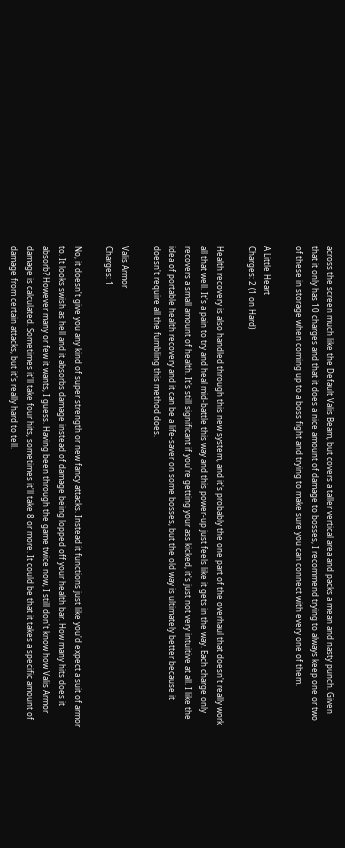across the screen much like the Default Valis Beam, but covers a taller vertical area and packs a mean and nasty punch. Given that it only has 10 charges and that it does a nice amount of damage to bosses, I recommend trying to always keep one or two of these in storage when coming up to a boss fight and trying to make sure you can connect with every one of them.

A Little Heart
Charges: 2 (1 on Hard)

Health recovery is also handled through this new system, and it's probably the one part of the overhaul that doesn't really work all that well. It's a pain to try and heal mid-battle this way and this power-up just feels like it gets in the way. Each charge only recovers a small amount of health. It's still significant if you're getting your ass kicked, it's just not very intuitive at all. I like the idea of portable health recovery and it can be a life-saver on some bosses, but the old way is ultimately better because it doesn't require all the fumbling this method does.

Valis Armor
Charges: 1

No, it doesn't give you any kind of super strength or new fancy attacks. Instead it functions just like you'd expect a suit of armor to. It looks swish as hell and it absorbs damage instead of damage being lopped off your health bar. How many hits does it absorb? However many or few it wants, I guess. Having been through the game twice now, I still don't know how Valis Armor damage is calculated. Sometimes it'll take four hits, sometimes it'll take 8 or more. It could be that it takes a specific amount of damage from certain attacks, but it's really hard to tell.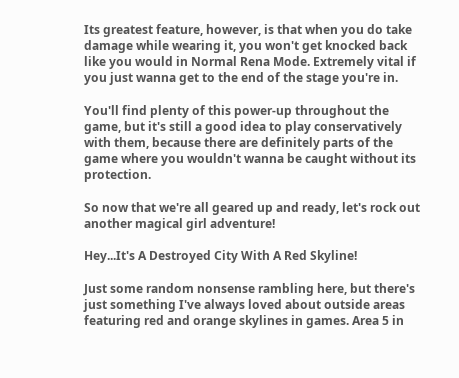Its greatest feature, however, is that when you do take damage while wearing it, you won't get knocked back like you would in Normal Rena Mode. Extremely vital if you just wanna get to the end of the stage you're in.

You'll find plenty of this power-up throughout the game, but it's still a good idea to play conservatively with them, because there are definitely parts of the game where you wouldn't wanna be caught without its protection.

So now that we're all geared up and ready, let's rock out another magical girl adventure!

Hey...It's A Destroyed City With A Red Skyline!

Just some random nonsense rambling here, but there's just something I've always loved about outside areas featuring red and orange skylines in games. Area 5 in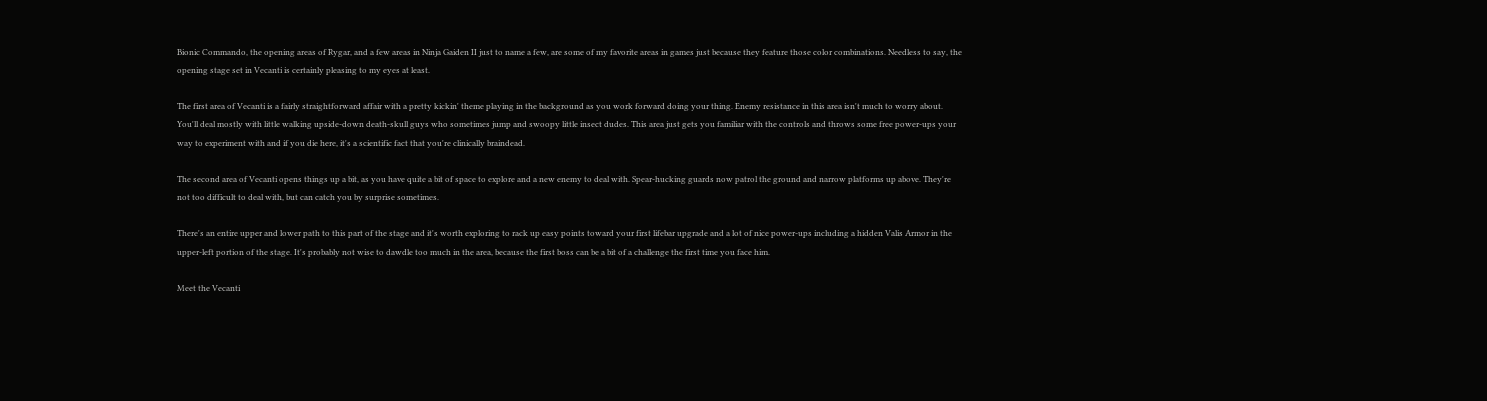Bionic Commando, the opening areas of Rygar, and a few areas in Ninja Gaiden II just to name a few, are some of my favorite areas in games just because they feature those color combinations. Needless to say, the opening stage set in Vecanti is certainly pleasing to my eyes at least.

The first area of Vecanti is a fairly straightforward affair with a pretty kickin' theme playing in the background as you work forward doing your thing. Enemy resistance in this area isn't much to worry about. You'll deal mostly with little walking upside-down death-skull guys who sometimes jump and swoopy little insect dudes. This area just gets you familiar with the controls and throws some free power-ups your way to experiment with and if you die here, it's a scientific fact that you're clinically braindead.

The second area of Vecanti opens things up a bit, as you have quite a bit of space to explore and a new enemy to deal with. Spear-hucking guards now patrol the ground and narrow platforms up above. They're not too difficult to deal with, but can catch you by surprise sometimes.

There's an entire upper and lower path to this part of the stage and it's worth exploring to rack up easy points toward your first lifebar upgrade and a lot of nice power-ups including a hidden Valis Armor in the upper-left portion of the stage. It's probably not wise to dawdle too much in the area, because the first boss can be a bit of a challenge the first time you face him.

Meet the Vecanti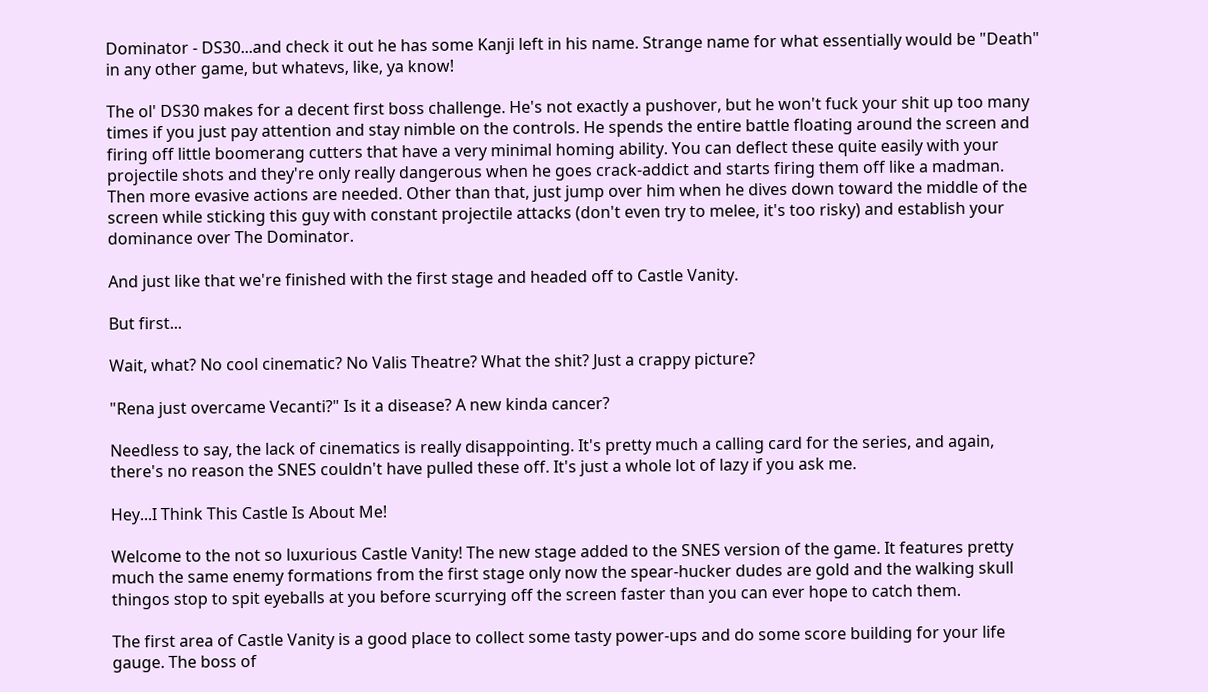Dominator - DS30...and check it out he has some Kanji left in his name. Strange name for what essentially would be "Death" in any other game, but whatevs, like, ya know!

The ol' DS30 makes for a decent first boss challenge. He's not exactly a pushover, but he won't fuck your shit up too many times if you just pay attention and stay nimble on the controls. He spends the entire battle floating around the screen and firing off little boomerang cutters that have a very minimal homing ability. You can deflect these quite easily with your projectile shots and they're only really dangerous when he goes crack-addict and starts firing them off like a madman. Then more evasive actions are needed. Other than that, just jump over him when he dives down toward the middle of the screen while sticking this guy with constant projectile attacks (don't even try to melee, it's too risky) and establish your dominance over The Dominator.

And just like that we're finished with the first stage and headed off to Castle Vanity.

But first...

Wait, what? No cool cinematic? No Valis Theatre? What the shit? Just a crappy picture?

"Rena just overcame Vecanti?" Is it a disease? A new kinda cancer?

Needless to say, the lack of cinematics is really disappointing. It's pretty much a calling card for the series, and again, there's no reason the SNES couldn't have pulled these off. It's just a whole lot of lazy if you ask me.

Hey...I Think This Castle Is About Me!

Welcome to the not so luxurious Castle Vanity! The new stage added to the SNES version of the game. It features pretty much the same enemy formations from the first stage only now the spear-hucker dudes are gold and the walking skull thingos stop to spit eyeballs at you before scurrying off the screen faster than you can ever hope to catch them.

The first area of Castle Vanity is a good place to collect some tasty power-ups and do some score building for your life gauge. The boss of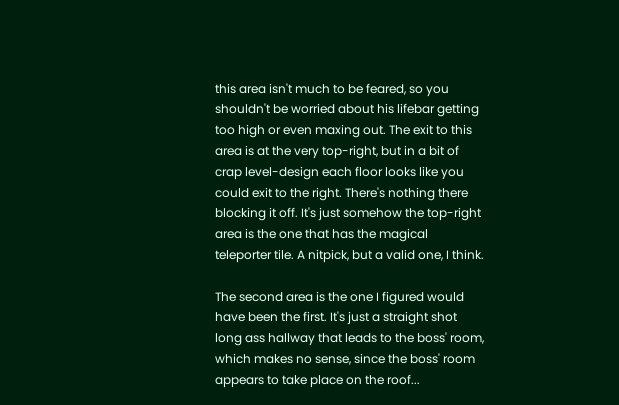this area isn't much to be feared, so you shouldn't be worried about his lifebar getting too high or even maxing out. The exit to this area is at the very top-right, but in a bit of crap level-design each floor looks like you could exit to the right. There's nothing there blocking it off. It's just somehow the top-right area is the one that has the magical teleporter tile. A nitpick, but a valid one, I think.

The second area is the one I figured would have been the first. It's just a straight shot long ass hallway that leads to the boss' room, which makes no sense, since the boss' room appears to take place on the roof...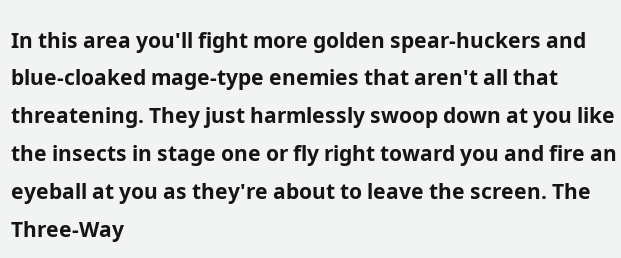In this area you'll fight more golden spear-huckers and blue-cloaked mage-type enemies that aren't all that threatening. They just harmlessly swoop down at you like the insects in stage one or fly right toward you and fire an eyeball at you as they're about to leave the screen. The Three-Way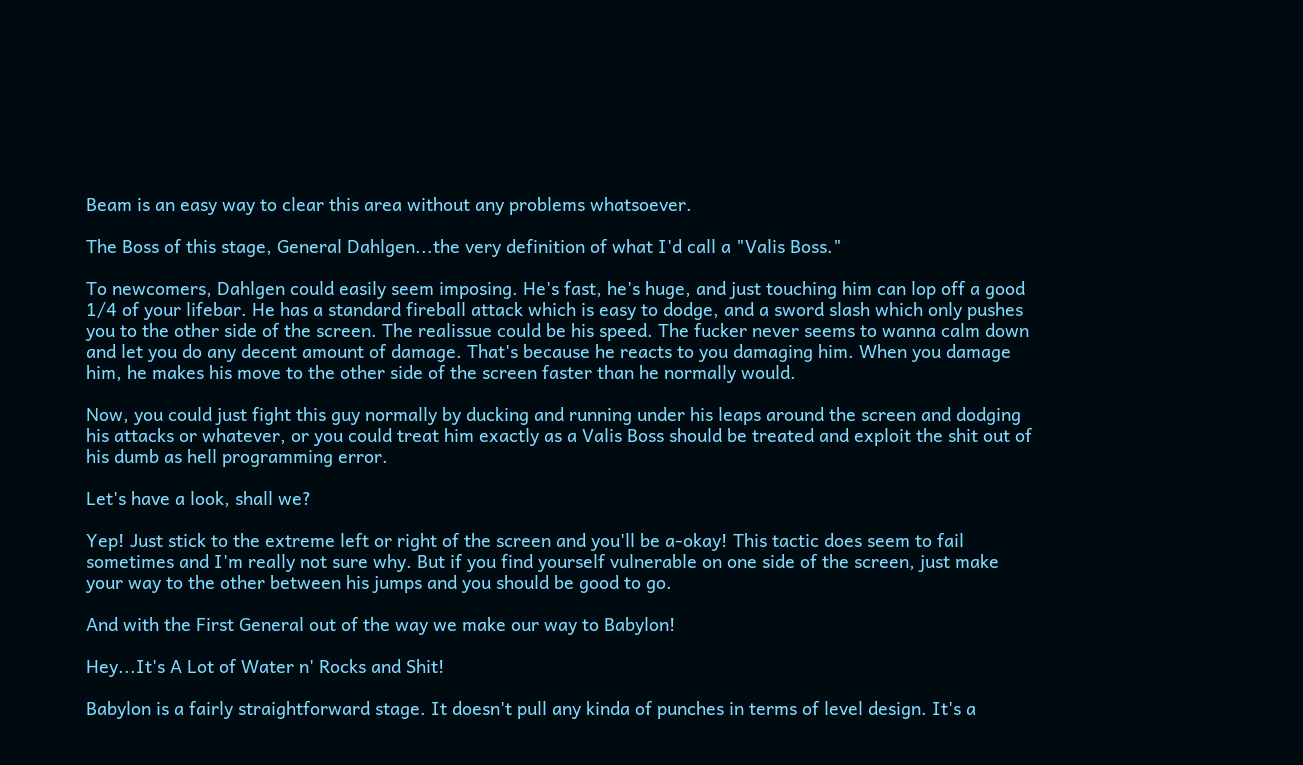Beam is an easy way to clear this area without any problems whatsoever.

The Boss of this stage, General Dahlgen...the very definition of what I'd call a "Valis Boss."

To newcomers, Dahlgen could easily seem imposing. He's fast, he's huge, and just touching him can lop off a good 1/4 of your lifebar. He has a standard fireball attack which is easy to dodge, and a sword slash which only pushes you to the other side of the screen. The realissue could be his speed. The fucker never seems to wanna calm down and let you do any decent amount of damage. That's because he reacts to you damaging him. When you damage him, he makes his move to the other side of the screen faster than he normally would.

Now, you could just fight this guy normally by ducking and running under his leaps around the screen and dodging his attacks or whatever, or you could treat him exactly as a Valis Boss should be treated and exploit the shit out of his dumb as hell programming error.

Let's have a look, shall we?

Yep! Just stick to the extreme left or right of the screen and you'll be a-okay! This tactic does seem to fail sometimes and I'm really not sure why. But if you find yourself vulnerable on one side of the screen, just make your way to the other between his jumps and you should be good to go.

And with the First General out of the way we make our way to Babylon!

Hey...It's A Lot of Water n' Rocks and Shit!

Babylon is a fairly straightforward stage. It doesn't pull any kinda of punches in terms of level design. It's a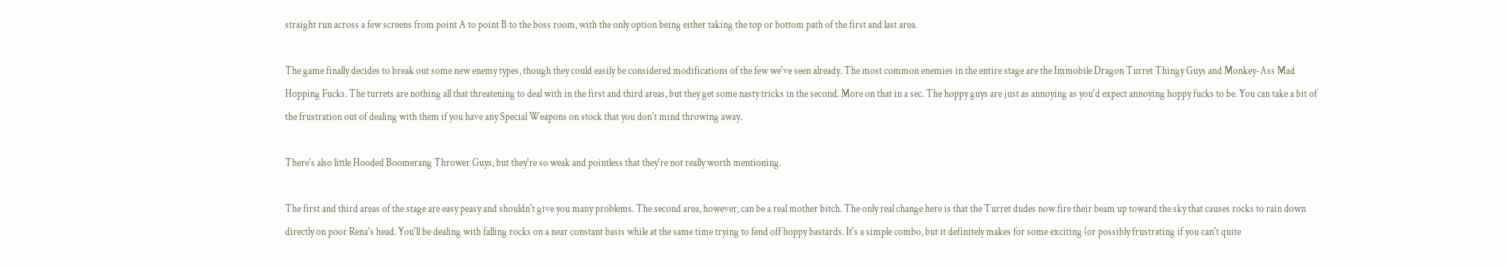straight run across a few screens from point A to point B to the boss room, with the only option being either taking the top or bottom path of the first and last area.

The game finally decides to break out some new enemy types, though they could easily be considered modifications of the few we've seen already. The most common enemies in the entire stage are the Immobile Dragon Turret Thingy Guys and Monkey-Ass Mad Hopping Fucks. The turrets are nothing all that threatening to deal with in the first and third areas, but they get some nasty tricks in the second. More on that in a sec. The hoppy guys are just as annoying as you'd expect annoying hoppy fucks to be. You can take a bit of the frustration out of dealing with them if you have any Special Weapons on stock that you don't mind throwing away.

There's also little Hooded Boomerang Thrower Guys, but they're so weak and pointless that they're not really worth mentioning.

The first and third areas of the stage are easy peasy and shouldn't give you many problems. The second area, however, can be a real mother bitch. The only real change here is that the Turret dudes now fire their beam up toward the sky that causes rocks to rain down directly on poor Rena's head. You'll be dealing with falling rocks on a near constant basis while at the same time trying to fend off hoppy bastards. It's a simple combo, but it definitely makes for some exciting (or possibly frustrating if you can't quite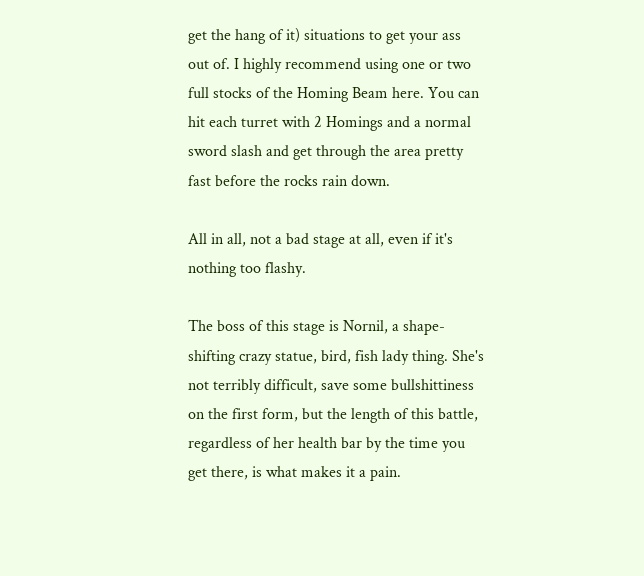get the hang of it) situations to get your ass out of. I highly recommend using one or two full stocks of the Homing Beam here. You can hit each turret with 2 Homings and a normal sword slash and get through the area pretty fast before the rocks rain down.

All in all, not a bad stage at all, even if it's nothing too flashy.

The boss of this stage is Nornil, a shape-shifting crazy statue, bird, fish lady thing. She's not terribly difficult, save some bullshittiness on the first form, but the length of this battle, regardless of her health bar by the time you get there, is what makes it a pain.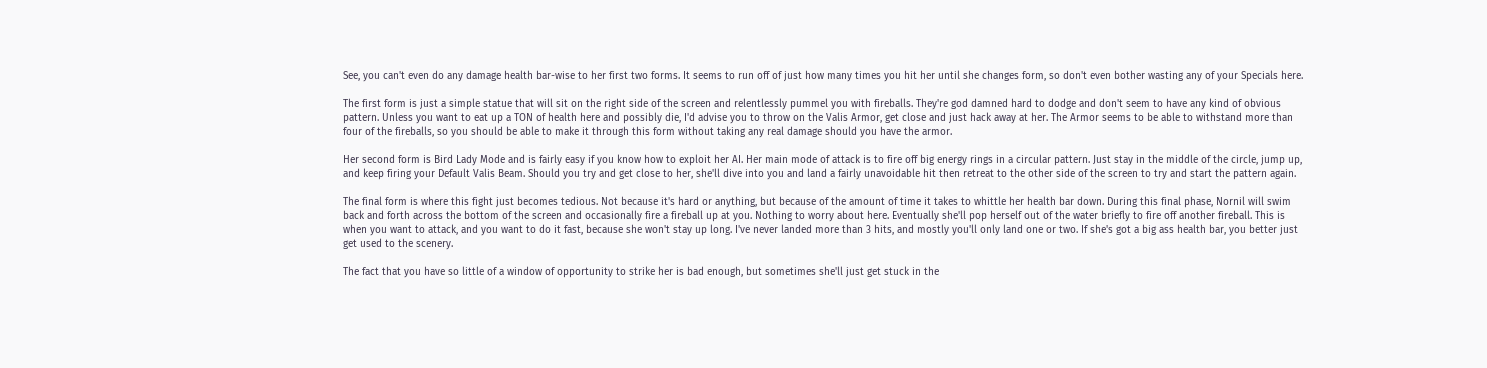See, you can't even do any damage health bar-wise to her first two forms. It seems to run off of just how many times you hit her until she changes form, so don't even bother wasting any of your Specials here.

The first form is just a simple statue that will sit on the right side of the screen and relentlessly pummel you with fireballs. They're god damned hard to dodge and don't seem to have any kind of obvious pattern. Unless you want to eat up a TON of health here and possibly die, I'd advise you to throw on the Valis Armor, get close and just hack away at her. The Armor seems to be able to withstand more than four of the fireballs, so you should be able to make it through this form without taking any real damage should you have the armor.

Her second form is Bird Lady Mode and is fairly easy if you know how to exploit her AI. Her main mode of attack is to fire off big energy rings in a circular pattern. Just stay in the middle of the circle, jump up, and keep firing your Default Valis Beam. Should you try and get close to her, she'll dive into you and land a fairly unavoidable hit then retreat to the other side of the screen to try and start the pattern again.

The final form is where this fight just becomes tedious. Not because it's hard or anything, but because of the amount of time it takes to whittle her health bar down. During this final phase, Nornil will swim back and forth across the bottom of the screen and occasionally fire a fireball up at you. Nothing to worry about here. Eventually she'll pop herself out of the water briefly to fire off another fireball. This is when you want to attack, and you want to do it fast, because she won't stay up long. I've never landed more than 3 hits, and mostly you'll only land one or two. If she's got a big ass health bar, you better just get used to the scenery.

The fact that you have so little of a window of opportunity to strike her is bad enough, but sometimes she'll just get stuck in the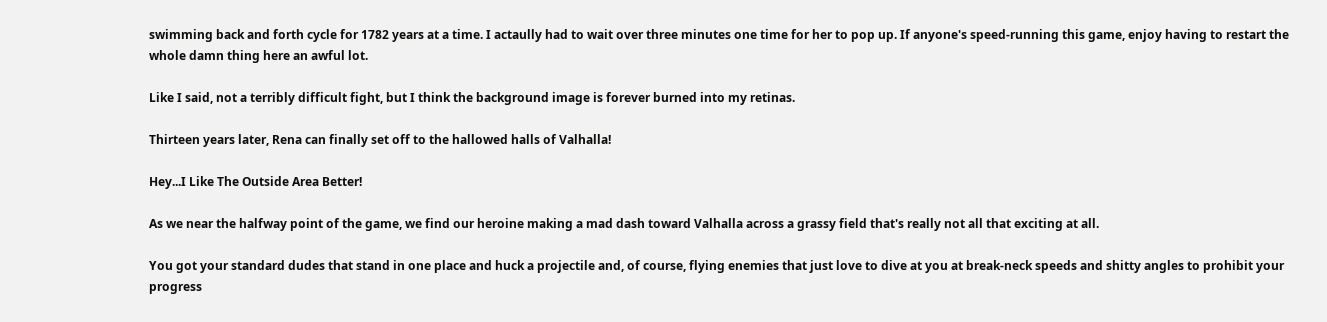swimming back and forth cycle for 1782 years at a time. I actaully had to wait over three minutes one time for her to pop up. If anyone's speed-running this game, enjoy having to restart the whole damn thing here an awful lot.

Like I said, not a terribly difficult fight, but I think the background image is forever burned into my retinas.

Thirteen years later, Rena can finally set off to the hallowed halls of Valhalla!

Hey...I Like The Outside Area Better!

As we near the halfway point of the game, we find our heroine making a mad dash toward Valhalla across a grassy field that's really not all that exciting at all.

You got your standard dudes that stand in one place and huck a projectile and, of course, flying enemies that just love to dive at you at break-neck speeds and shitty angles to prohibit your progress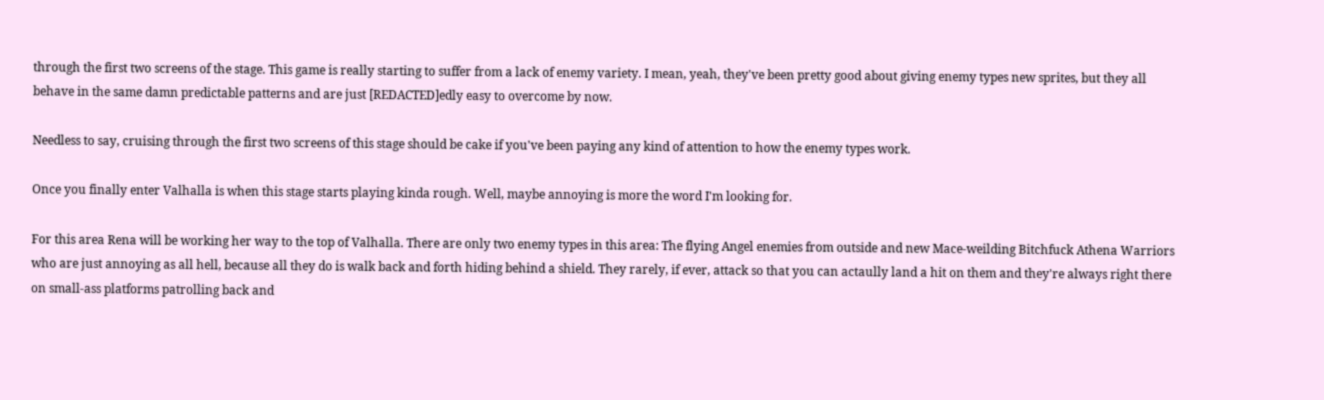through the first two screens of the stage. This game is really starting to suffer from a lack of enemy variety. I mean, yeah, they've been pretty good about giving enemy types new sprites, but they all behave in the same damn predictable patterns and are just [REDACTED]edly easy to overcome by now.

Needless to say, cruising through the first two screens of this stage should be cake if you've been paying any kind of attention to how the enemy types work.

Once you finally enter Valhalla is when this stage starts playing kinda rough. Well, maybe annoying is more the word I'm looking for.

For this area Rena will be working her way to the top of Valhalla. There are only two enemy types in this area: The flying Angel enemies from outside and new Mace-weilding Bitchfuck Athena Warriors who are just annoying as all hell, because all they do is walk back and forth hiding behind a shield. They rarely, if ever, attack so that you can actaully land a hit on them and they're always right there on small-ass platforms patrolling back and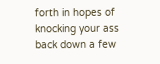forth in hopes of knocking your ass back down a few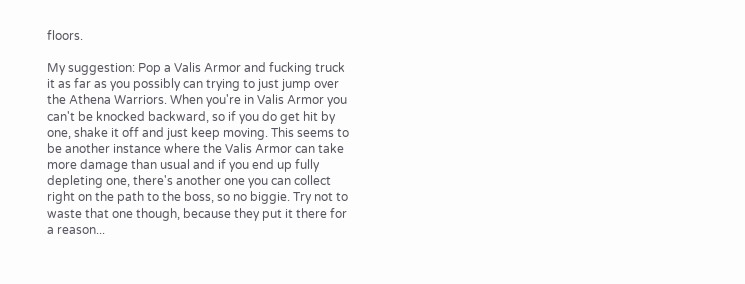floors.

My suggestion: Pop a Valis Armor and fucking truck it as far as you possibly can trying to just jump over the Athena Warriors. When you're in Valis Armor you can't be knocked backward, so if you do get hit by one, shake it off and just keep moving. This seems to be another instance where the Valis Armor can take more damage than usual and if you end up fully depleting one, there's another one you can collect right on the path to the boss, so no biggie. Try not to waste that one though, because they put it there for a reason...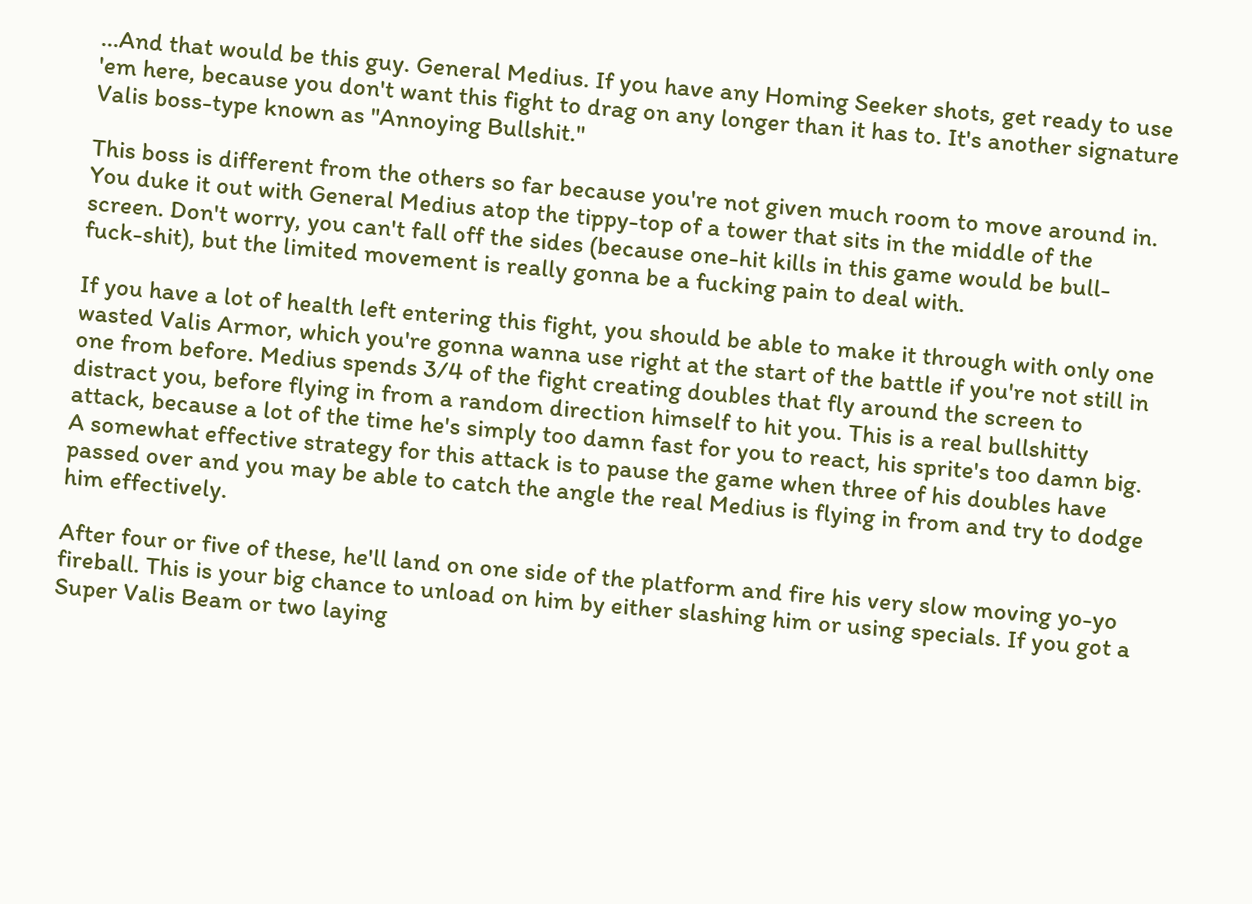...And that would be this guy. General Medius. If you have any Homing Seeker shots, get ready to use 'em here, because you don't want this fight to drag on any longer than it has to. It's another signature Valis boss-type known as "Annoying Bullshit."

This boss is different from the others so far because you're not given much room to move around in. You duke it out with General Medius atop the tippy-top of a tower that sits in the middle of the screen. Don't worry, you can't fall off the sides (because one-hit kills in this game would be bull-fuck-shit), but the limited movement is really gonna be a fucking pain to deal with.

If you have a lot of health left entering this fight, you should be able to make it through with only one wasted Valis Armor, which you're gonna wanna use right at the start of the battle if you're not still in one from before. Medius spends 3/4 of the fight creating doubles that fly around the screen to distract you, before flying in from a random direction himself to hit you. This is a real bullshitty attack, because a lot of the time he's simply too damn fast for you to react, his sprite's too damn big. A somewhat effective strategy for this attack is to pause the game when three of his doubles have passed over and you may be able to catch the angle the real Medius is flying in from and try to dodge him effectively.

After four or five of these, he'll land on one side of the platform and fire his very slow moving yo-yo fireball. This is your big chance to unload on him by either slashing him or using specials. If you got a Super Valis Beam or two laying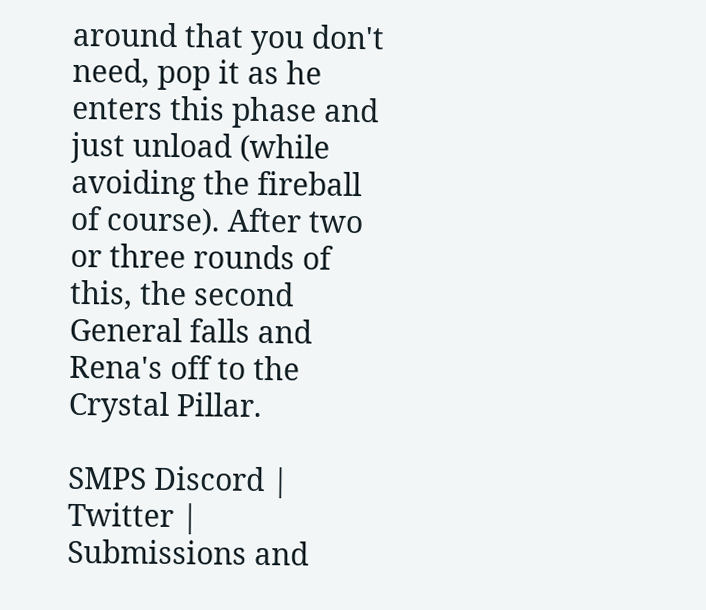around that you don't need, pop it as he enters this phase and just unload (while avoiding the fireball of course). After two or three rounds of this, the second General falls and Rena's off to the Crystal Pillar.

SMPS Discord | Twitter | Submissions and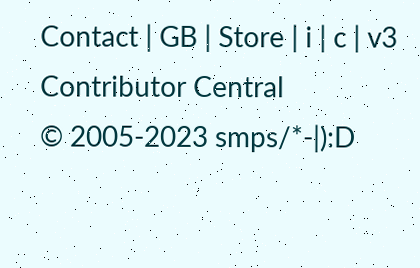Contact | GB | Store | i | c | v3
Contributor Central
© 2005-2023 smps/*-|):D